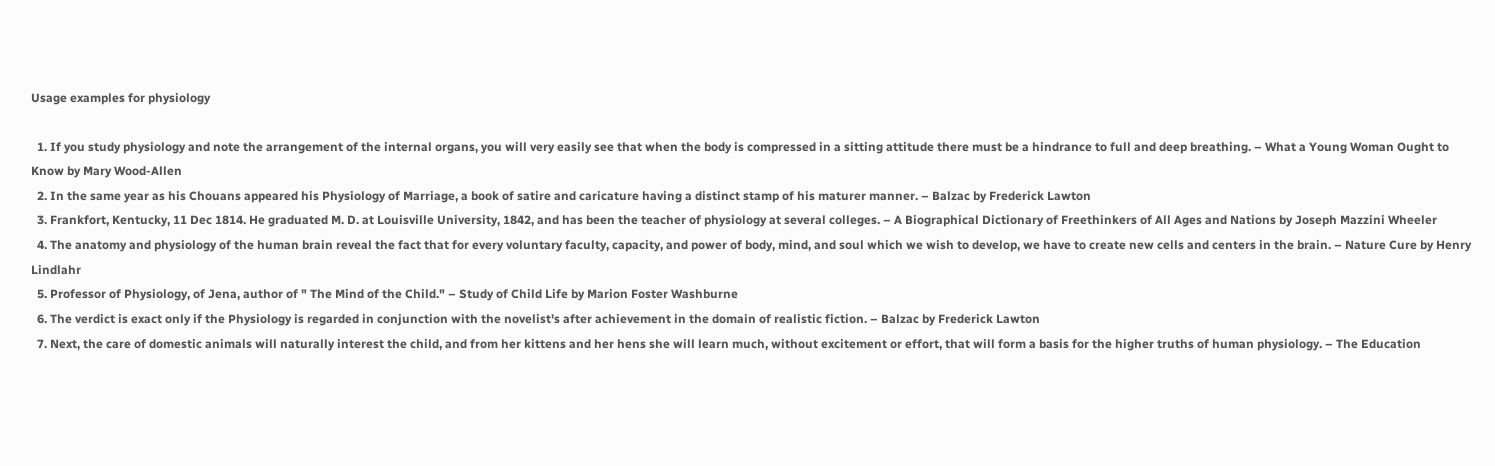Usage examples for physiology

  1. If you study physiology and note the arrangement of the internal organs, you will very easily see that when the body is compressed in a sitting attitude there must be a hindrance to full and deep breathing. – What a Young Woman Ought to Know by Mary Wood-Allen
  2. In the same year as his Chouans appeared his Physiology of Marriage, a book of satire and caricature having a distinct stamp of his maturer manner. – Balzac by Frederick Lawton
  3. Frankfort, Kentucky, 11 Dec 1814. He graduated M. D. at Louisville University, 1842, and has been the teacher of physiology at several colleges. – A Biographical Dictionary of Freethinkers of All Ages and Nations by Joseph Mazzini Wheeler
  4. The anatomy and physiology of the human brain reveal the fact that for every voluntary faculty, capacity, and power of body, mind, and soul which we wish to develop, we have to create new cells and centers in the brain. – Nature Cure by Henry Lindlahr
  5. Professor of Physiology, of Jena, author of " The Mind of the Child." – Study of Child Life by Marion Foster Washburne
  6. The verdict is exact only if the Physiology is regarded in conjunction with the novelist's after achievement in the domain of realistic fiction. – Balzac by Frederick Lawton
  7. Next, the care of domestic animals will naturally interest the child, and from her kittens and her hens she will learn much, without excitement or effort, that will form a basis for the higher truths of human physiology. – The Education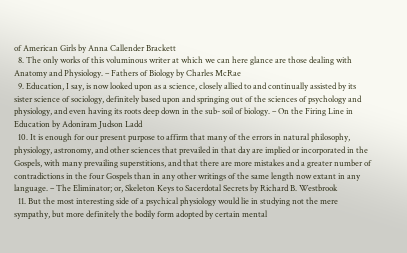of American Girls by Anna Callender Brackett
  8. The only works of this voluminous writer at which we can here glance are those dealing with Anatomy and Physiology. – Fathers of Biology by Charles McRae
  9. Education, I say, is now looked upon as a science, closely allied to and continually assisted by its sister science of sociology, definitely based upon and springing out of the sciences of psychology and physiology, and even having its roots deep down in the sub- soil of biology. – On the Firing Line in Education by Adoniram Judson Ladd
  10. It is enough for our present purpose to affirm that many of the errors in natural philosophy, physiology, astronomy, and other sciences that prevailed in that day are implied or incorporated in the Gospels, with many prevailing superstitions, and that there are more mistakes and a greater number of contradictions in the four Gospels than in any other writings of the same length now extant in any language. – The Eliminator; or, Skeleton Keys to Sacerdotal Secrets by Richard B. Westbrook
  11. But the most interesting side of a psychical physiology would lie in studying not the mere sympathy, but more definitely the bodily form adopted by certain mental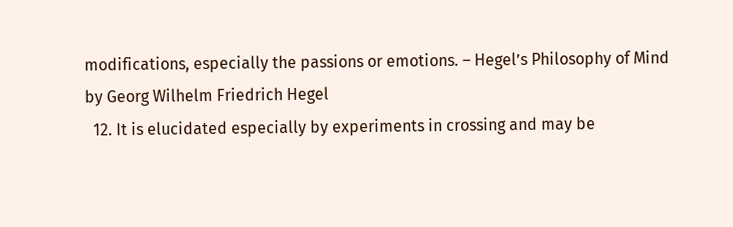modifications, especially the passions or emotions. – Hegel’s Philosophy of Mind by Georg Wilhelm Friedrich Hegel
  12. It is elucidated especially by experiments in crossing and may be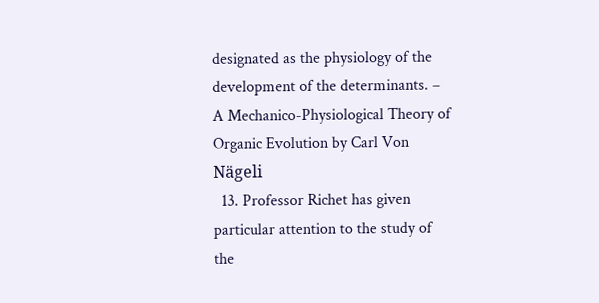designated as the physiology of the development of the determinants. – A Mechanico-Physiological Theory of Organic Evolution by Carl Von Nägeli
  13. Professor Richet has given particular attention to the study of the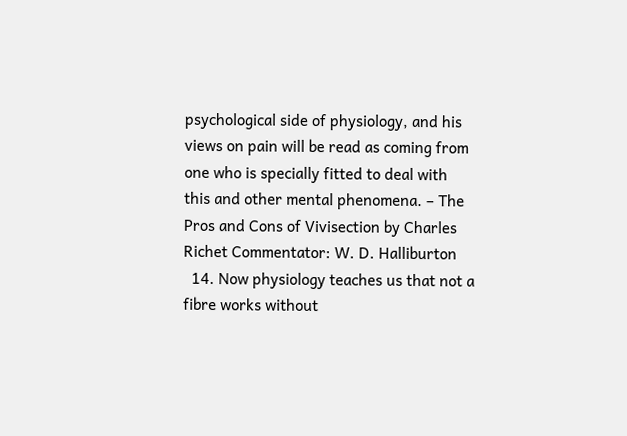psychological side of physiology, and his views on pain will be read as coming from one who is specially fitted to deal with this and other mental phenomena. – The Pros and Cons of Vivisection by Charles Richet Commentator: W. D. Halliburton
  14. Now physiology teaches us that not a fibre works without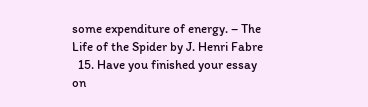some expenditure of energy. – The Life of the Spider by J. Henri Fabre
  15. Have you finished your essay on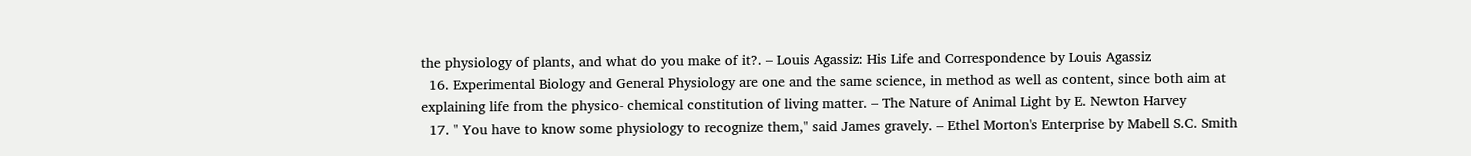the physiology of plants, and what do you make of it?. – Louis Agassiz: His Life and Correspondence by Louis Agassiz
  16. Experimental Biology and General Physiology are one and the same science, in method as well as content, since both aim at explaining life from the physico- chemical constitution of living matter. – The Nature of Animal Light by E. Newton Harvey
  17. " You have to know some physiology to recognize them," said James gravely. – Ethel Morton's Enterprise by Mabell S.C. Smith